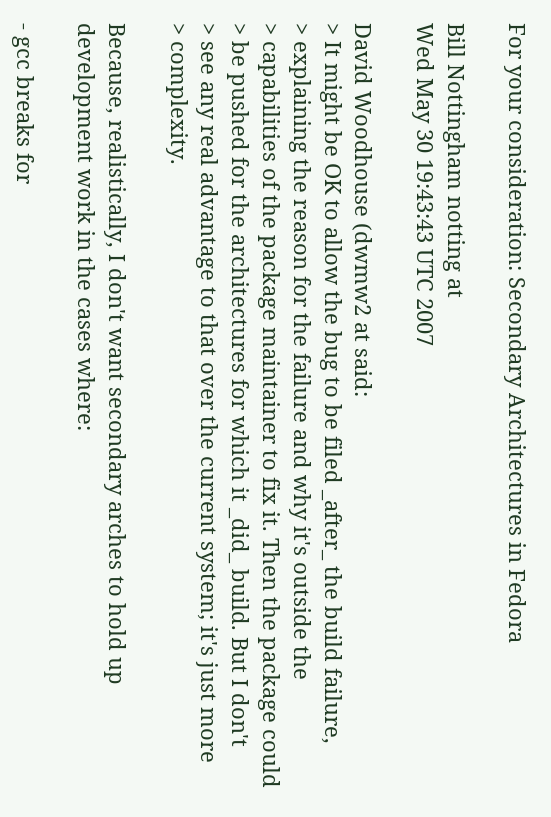For your consideration: Secondary Architectures in Fedora

Bill Nottingham notting at
Wed May 30 19:43:43 UTC 2007

David Woodhouse (dwmw2 at said:
> It might be OK to allow the bug to be filed _after_ the build failure,
> explaining the reason for the failure and why it's outside the
> capabilities of the package maintainer to fix it. Then the package could
> be pushed for the architectures for which it _did_ build. But I don't
> see any real advantage to that over the current system; it's just more
> complexity.

Because, realistically, I don't want secondary arches to hold up
development work in the cases where:

- gcc breaks for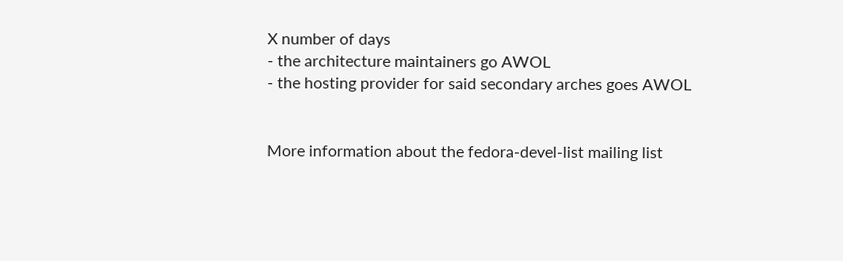X number of days
- the architecture maintainers go AWOL
- the hosting provider for said secondary arches goes AWOL


More information about the fedora-devel-list mailing list